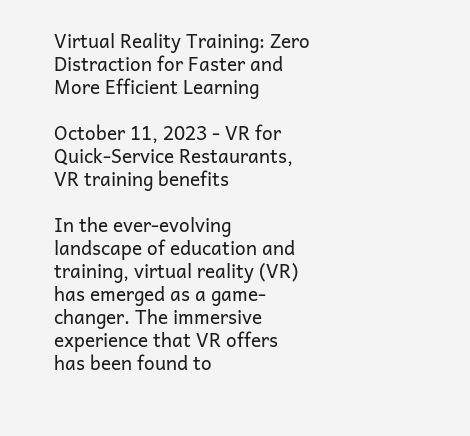Virtual Reality Training: Zero Distraction for Faster and More Efficient Learning

October 11, 2023 - VR for Quick-Service Restaurants, VR training benefits

In the ever-evolving landscape of education and training, virtual reality (VR) has emerged as a game-changer. The immersive experience that VR offers has been found to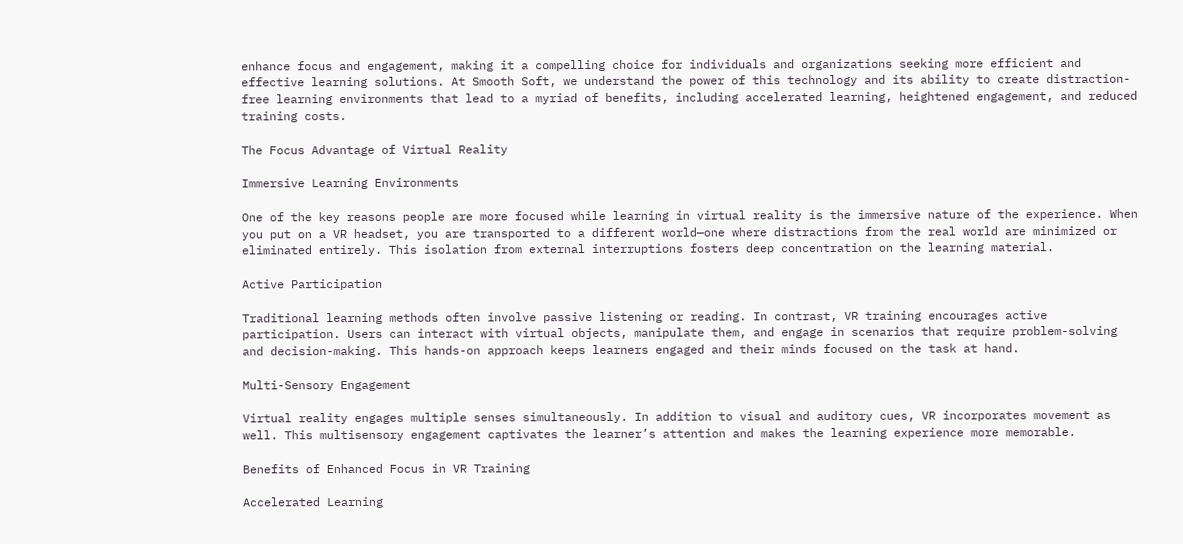enhance focus and engagement, making it a compelling choice for individuals and organizations seeking more efficient and effective learning solutions. At Smooth Soft, we understand the power of this technology and its ability to create distraction-free learning environments that lead to a myriad of benefits, including accelerated learning, heightened engagement, and reduced training costs.

The Focus Advantage of Virtual Reality

Immersive Learning Environments

One of the key reasons people are more focused while learning in virtual reality is the immersive nature of the experience. When you put on a VR headset, you are transported to a different world—one where distractions from the real world are minimized or eliminated entirely. This isolation from external interruptions fosters deep concentration on the learning material.

Active Participation

Traditional learning methods often involve passive listening or reading. In contrast, VR training encourages active participation. Users can interact with virtual objects, manipulate them, and engage in scenarios that require problem-solving and decision-making. This hands-on approach keeps learners engaged and their minds focused on the task at hand.

Multi-Sensory Engagement

Virtual reality engages multiple senses simultaneously. In addition to visual and auditory cues, VR incorporates movement as well. This multisensory engagement captivates the learner’s attention and makes the learning experience more memorable.

Benefits of Enhanced Focus in VR Training

Accelerated Learning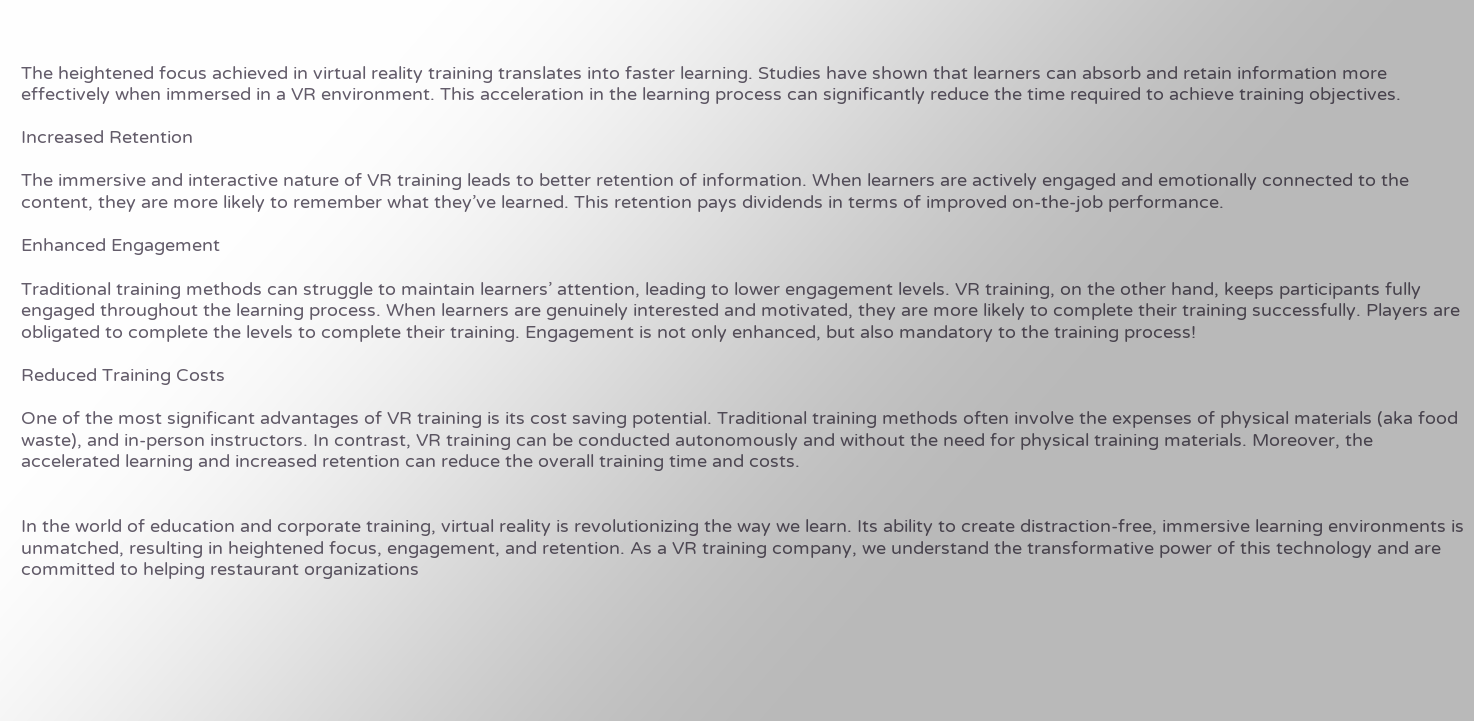The heightened focus achieved in virtual reality training translates into faster learning. Studies have shown that learners can absorb and retain information more effectively when immersed in a VR environment. This acceleration in the learning process can significantly reduce the time required to achieve training objectives.

Increased Retention

The immersive and interactive nature of VR training leads to better retention of information. When learners are actively engaged and emotionally connected to the content, they are more likely to remember what they’ve learned. This retention pays dividends in terms of improved on-the-job performance.

Enhanced Engagement

Traditional training methods can struggle to maintain learners’ attention, leading to lower engagement levels. VR training, on the other hand, keeps participants fully engaged throughout the learning process. When learners are genuinely interested and motivated, they are more likely to complete their training successfully. Players are obligated to complete the levels to complete their training. Engagement is not only enhanced, but also mandatory to the training process!

Reduced Training Costs

One of the most significant advantages of VR training is its cost saving potential. Traditional training methods often involve the expenses of physical materials (aka food waste), and in-person instructors. In contrast, VR training can be conducted autonomously and without the need for physical training materials. Moreover, the accelerated learning and increased retention can reduce the overall training time and costs.


In the world of education and corporate training, virtual reality is revolutionizing the way we learn. Its ability to create distraction-free, immersive learning environments is unmatched, resulting in heightened focus, engagement, and retention. As a VR training company, we understand the transformative power of this technology and are committed to helping restaurant organizations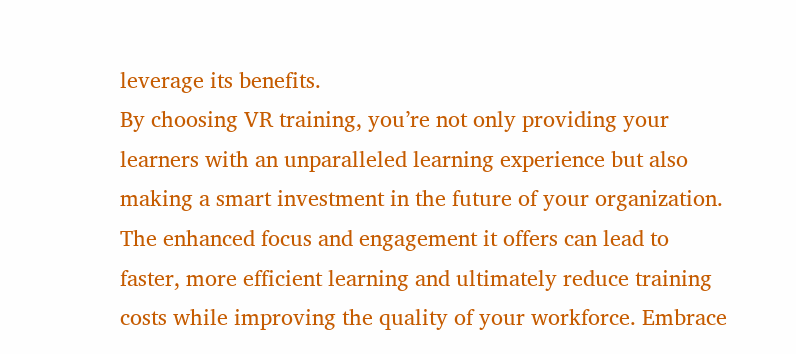leverage its benefits.
By choosing VR training, you’re not only providing your learners with an unparalleled learning experience but also making a smart investment in the future of your organization. The enhanced focus and engagement it offers can lead to faster, more efficient learning and ultimately reduce training costs while improving the quality of your workforce. Embrace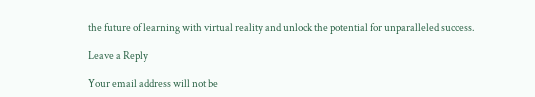the future of learning with virtual reality and unlock the potential for unparalleled success.

Leave a Reply

Your email address will not be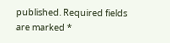published. Required fields are marked *